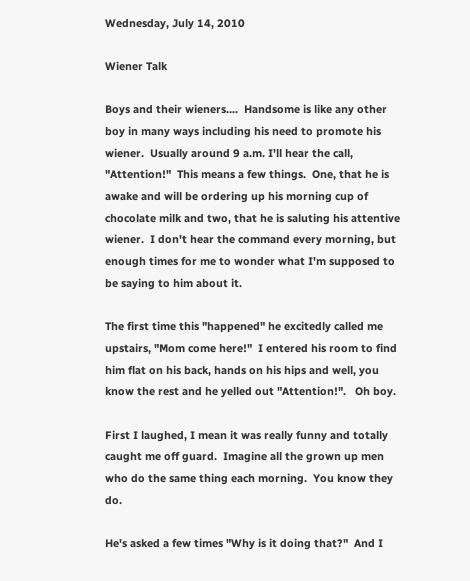Wednesday, July 14, 2010

Wiener Talk

Boys and their wieners....  Handsome is like any other boy in many ways including his need to promote his wiener.  Usually around 9 a.m. I'll hear the call, "Attention!"  This means a few things.  One, that he is awake and will be ordering up his morning cup of chocolate milk and two, that he is saluting his attentive wiener.  I don't hear the command every morning, but enough times for me to wonder what I'm supposed to be saying to him about it.

The first time this "happened" he excitedly called me upstairs, "Mom come here!"  I entered his room to find him flat on his back, hands on his hips and well, you know the rest and he yelled out "Attention!".   Oh boy.

First I laughed, I mean it was really funny and totally caught me off guard.  Imagine all the grown up men who do the same thing each morning.  You know they do.

He's asked a few times "Why is it doing that?"  And I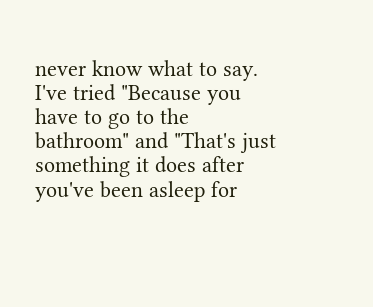never know what to say. I've tried "Because you have to go to the bathroom" and "That's just something it does after you've been asleep for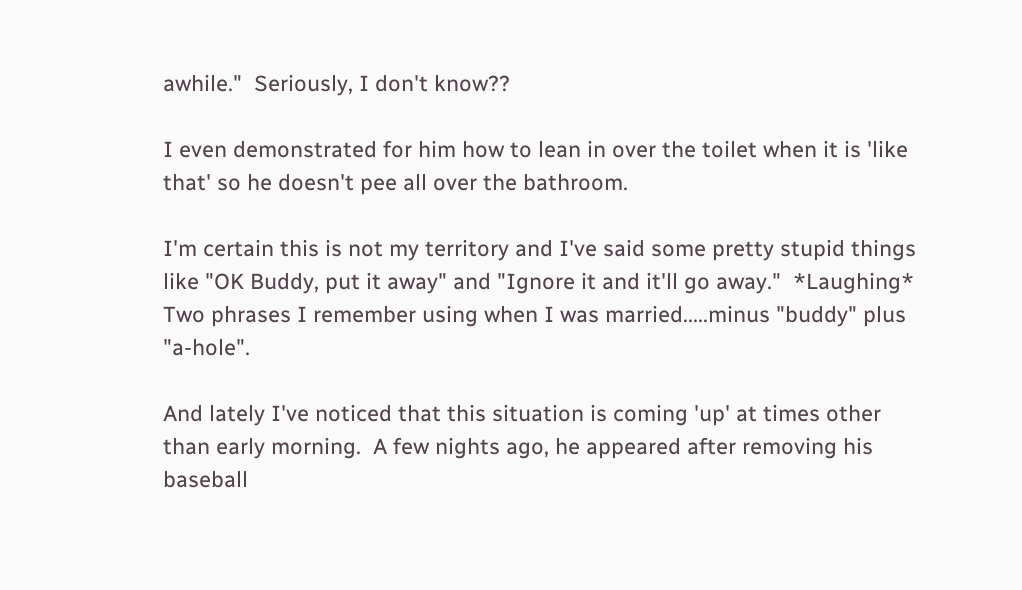awhile."  Seriously, I don't know??

I even demonstrated for him how to lean in over the toilet when it is 'like that' so he doesn't pee all over the bathroom.

I'm certain this is not my territory and I've said some pretty stupid things like "OK Buddy, put it away" and "Ignore it and it'll go away."  *Laughing*  Two phrases I remember using when I was married.....minus "buddy" plus "a-hole".

And lately I've noticed that this situation is coming 'up' at times other than early morning.  A few nights ago, he appeared after removing his baseball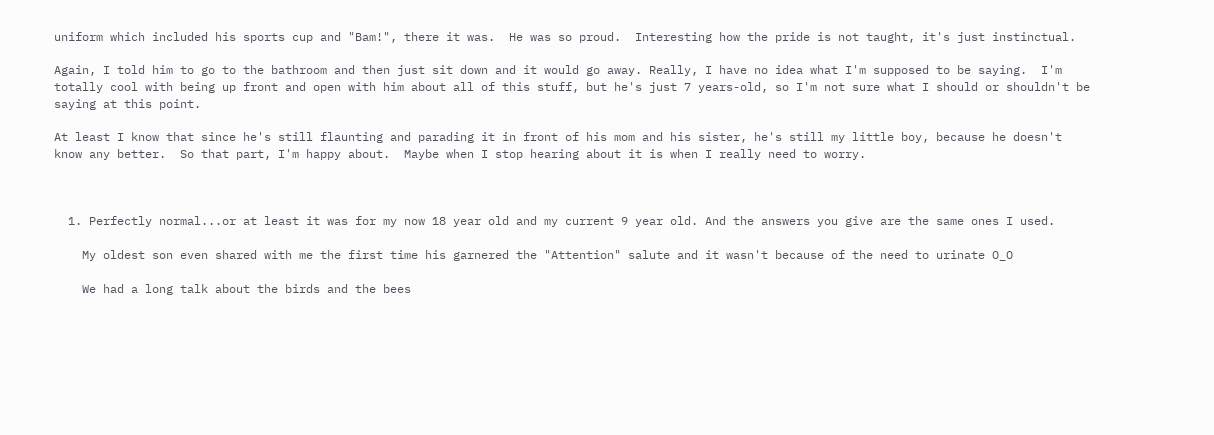uniform which included his sports cup and "Bam!", there it was.  He was so proud.  Interesting how the pride is not taught, it's just instinctual.

Again, I told him to go to the bathroom and then just sit down and it would go away. Really, I have no idea what I'm supposed to be saying.  I'm totally cool with being up front and open with him about all of this stuff, but he's just 7 years-old, so I'm not sure what I should or shouldn't be saying at this point.

At least I know that since he's still flaunting and parading it in front of his mom and his sister, he's still my little boy, because he doesn't know any better.  So that part, I'm happy about.  Maybe when I stop hearing about it is when I really need to worry.



  1. Perfectly normal...or at least it was for my now 18 year old and my current 9 year old. And the answers you give are the same ones I used.

    My oldest son even shared with me the first time his garnered the "Attention" salute and it wasn't because of the need to urinate O_O

    We had a long talk about the birds and the bees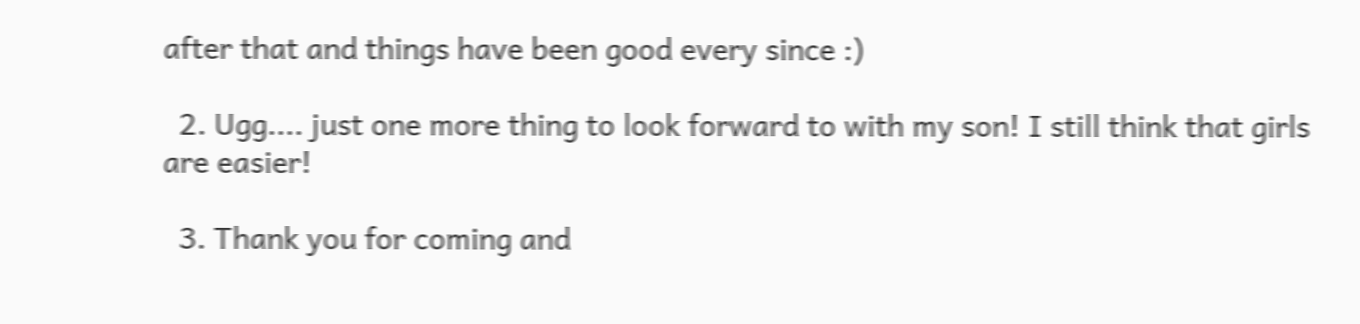after that and things have been good every since :)

  2. Ugg.... just one more thing to look forward to with my son! I still think that girls are easier!

  3. Thank you for coming and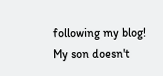following my blog! My son doesn't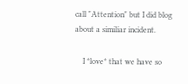call "Attention" but I did blog about a similiar incident.

    I *love* that we have so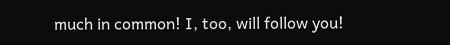much in common! I, too, will follow you!